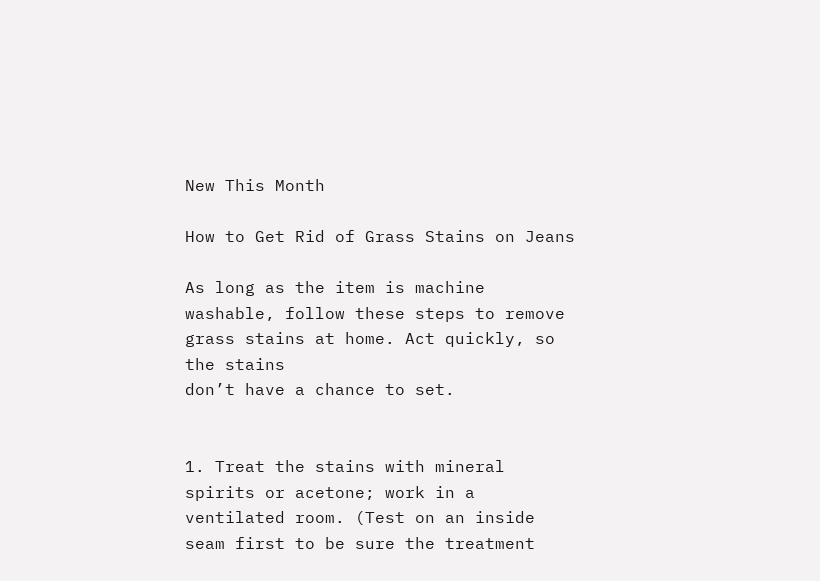New This Month

How to Get Rid of Grass Stains on Jeans

As long as the item is machine washable, follow these steps to remove grass stains at home. Act quickly, so the stains
don’t have a chance to set.


1. Treat the stains with mineral spirits or acetone; work in a ventilated room. (Test on an inside seam first to be sure the treatment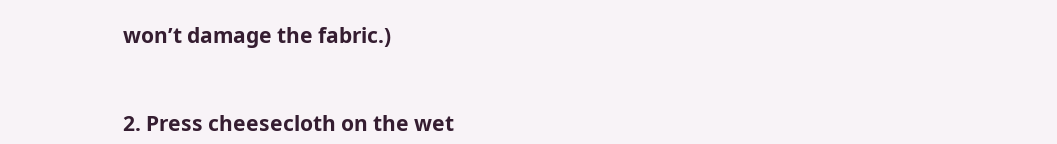won’t damage the fabric.)


2. Press cheesecloth on the wet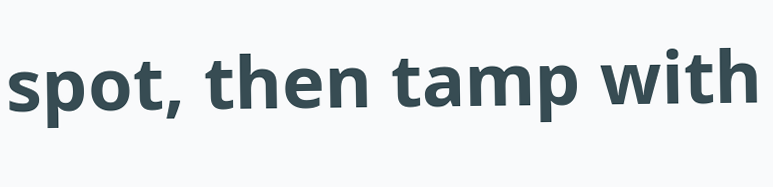spot, then tamp with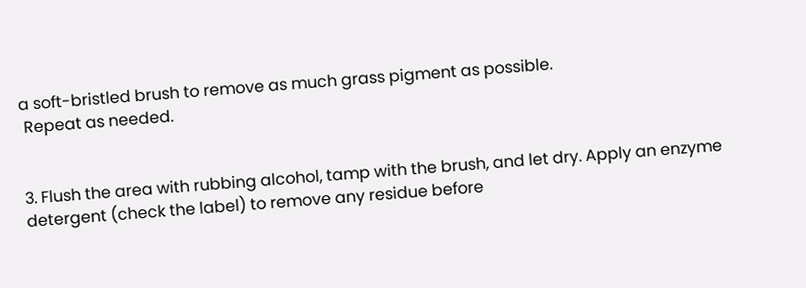a soft-bristled brush to remove as much grass pigment as possible.
 Repeat as needed.


3. Flush the area with rubbing alcohol, tamp with the brush, and let dry. Apply an enzyme detergent (check the label) to remove any residue before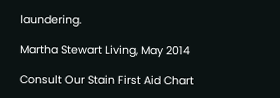laundering.

Martha Stewart Living, May 2014

Consult Our Stain First Aid Chart